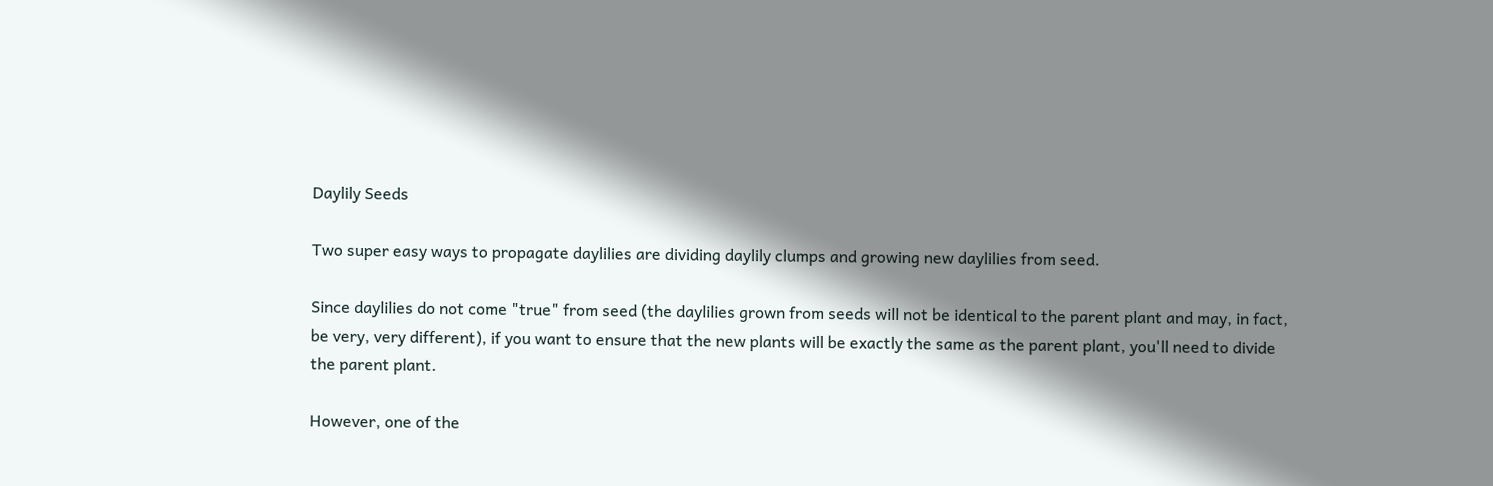Daylily Seeds

Two super easy ways to propagate daylilies are dividing daylily clumps and growing new daylilies from seed.

Since daylilies do not come "true" from seed (the daylilies grown from seeds will not be identical to the parent plant and may, in fact, be very, very different), if you want to ensure that the new plants will be exactly the same as the parent plant, you'll need to divide the parent plant.

However, one of the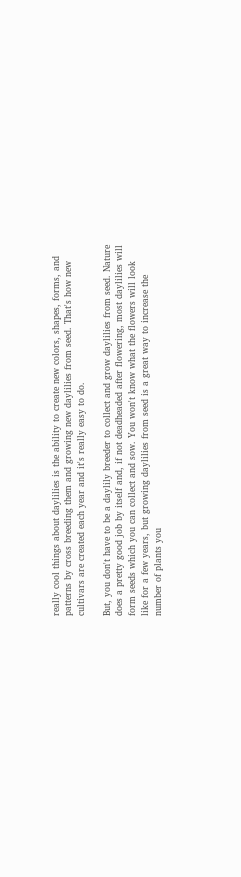really cool things about daylilies is the ability to create new colors, shapes, forms, and patterns by cross breeding them and growing new daylilies from seed. That's how new cultivars are created each year and it's really easy to do.

But, you don't have to be a daylily breeder to collect and grow daylilies from seed. Nature does a pretty good job by itself and, if not deadheaded after flowering, most daylilies will form seeds which you can collect and sow. You won't know what the flowers will look like for a few years, but growing daylilies from seed is a great way to increase the number of plants you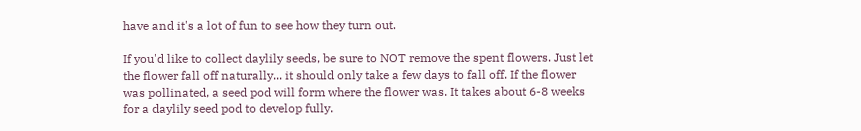have and it's a lot of fun to see how they turn out.

If you'd like to collect daylily seeds, be sure to NOT remove the spent flowers. Just let the flower fall off naturally... it should only take a few days to fall off. If the flower was pollinated, a seed pod will form where the flower was. It takes about 6-8 weeks for a daylily seed pod to develop fully.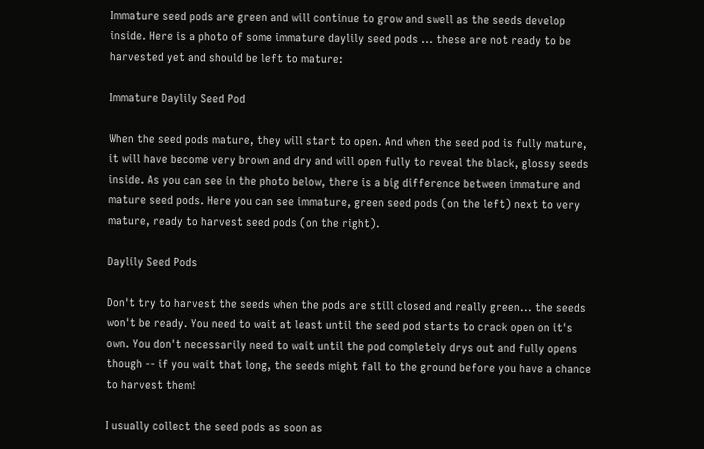Immature seed pods are green and will continue to grow and swell as the seeds develop inside. Here is a photo of some immature daylily seed pods ... these are not ready to be harvested yet and should be left to mature:

Immature Daylily Seed Pod

When the seed pods mature, they will start to open. And when the seed pod is fully mature, it will have become very brown and dry and will open fully to reveal the black, glossy seeds inside. As you can see in the photo below, there is a big difference between immature and mature seed pods. Here you can see immature, green seed pods (on the left) next to very mature, ready to harvest seed pods (on the right).

Daylily Seed Pods

Don't try to harvest the seeds when the pods are still closed and really green... the seeds won't be ready. You need to wait at least until the seed pod starts to crack open on it's own. You don't necessarily need to wait until the pod completely drys out and fully opens though -- if you wait that long, the seeds might fall to the ground before you have a chance to harvest them!

I usually collect the seed pods as soon as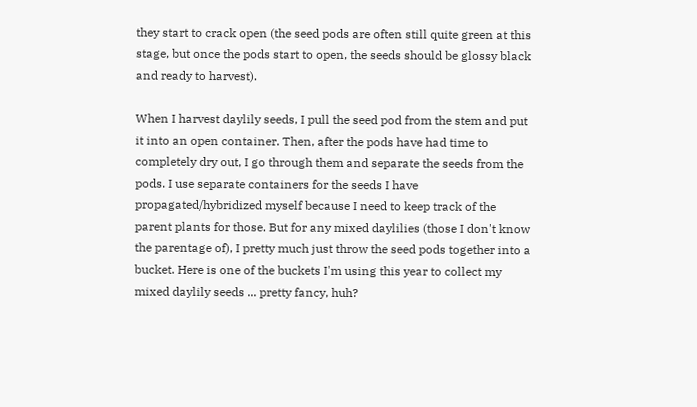they start to crack open (the seed pods are often still quite green at this stage, but once the pods start to open, the seeds should be glossy black and ready to harvest).

When I harvest daylily seeds, I pull the seed pod from the stem and put it into an open container. Then, after the pods have had time to completely dry out, I go through them and separate the seeds from the pods. I use separate containers for the seeds I have propagated/hybridized myself because I need to keep track of the parent plants for those. But for any mixed daylilies (those I don't know the parentage of), I pretty much just throw the seed pods together into a bucket. Here is one of the buckets I'm using this year to collect my mixed daylily seeds ... pretty fancy, huh?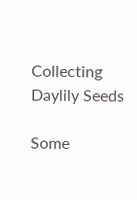Collecting Daylily Seeds

Some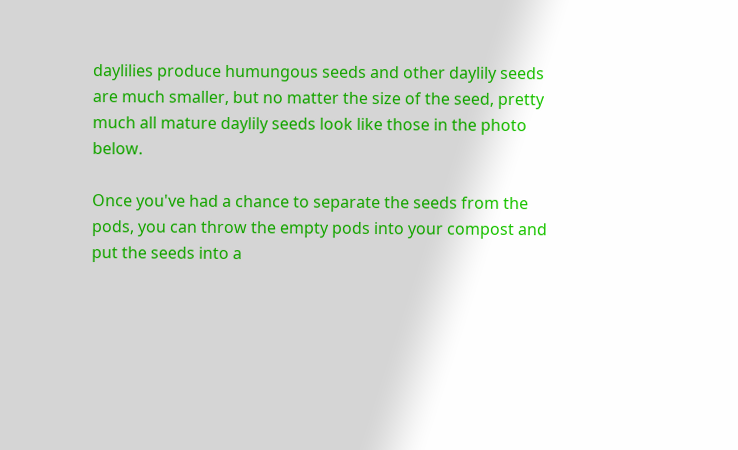daylilies produce humungous seeds and other daylily seeds are much smaller, but no matter the size of the seed, pretty much all mature daylily seeds look like those in the photo below.

Once you've had a chance to separate the seeds from the pods, you can throw the empty pods into your compost and put the seeds into a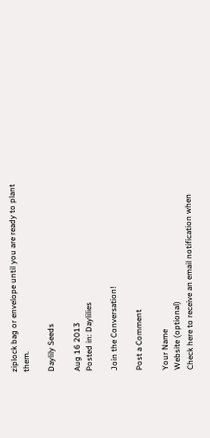ziplock bag or envelope until you are ready to plant them.

Daylily Seeds

Aug 16 2013
Posted in: Daylilies

Join the Conversation!

Post a Comment

Your Name
Website (optional)
Check here to receive an email notification when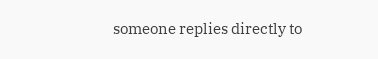someone replies directly to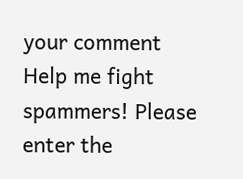your comment
Help me fight spammers! Please enter the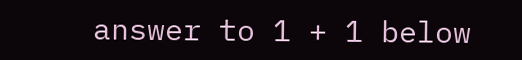answer to 1 + 1 below